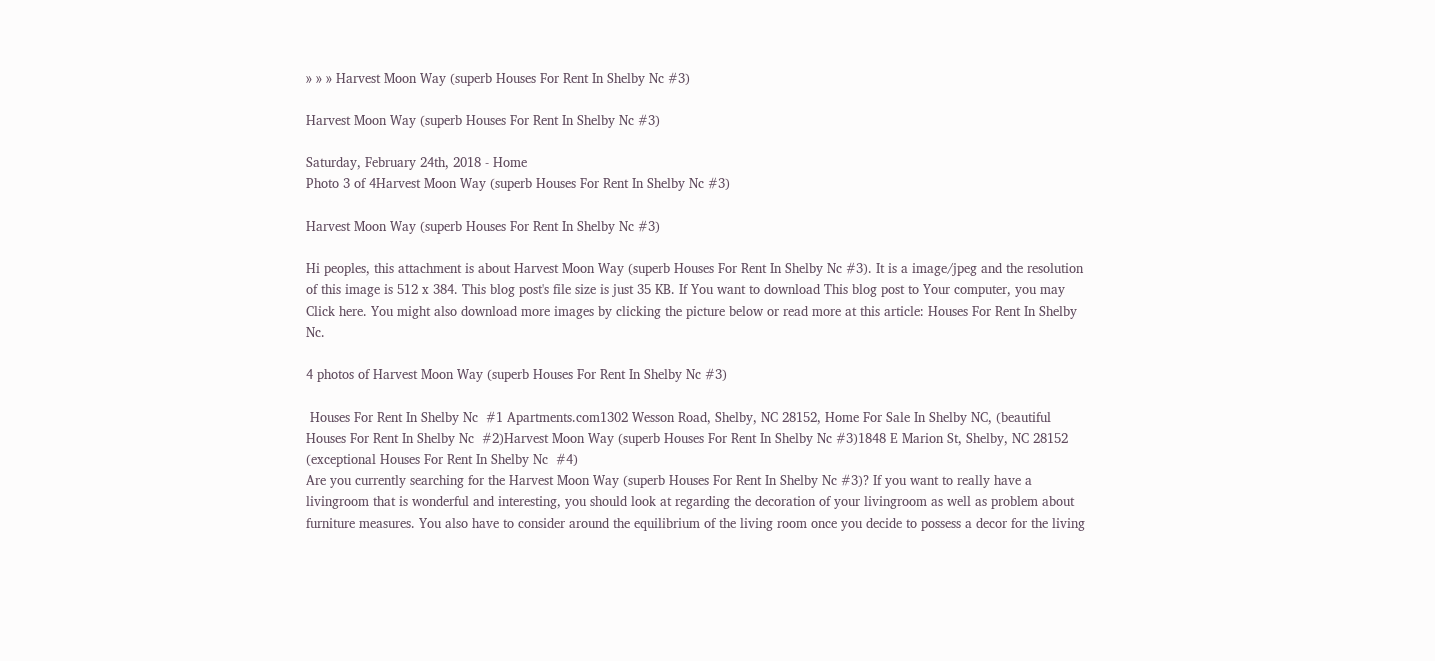» » » Harvest Moon Way (superb Houses For Rent In Shelby Nc #3)

Harvest Moon Way (superb Houses For Rent In Shelby Nc #3)

Saturday, February 24th, 2018 - Home
Photo 3 of 4Harvest Moon Way (superb Houses For Rent In Shelby Nc #3)

Harvest Moon Way (superb Houses For Rent In Shelby Nc #3)

Hi peoples, this attachment is about Harvest Moon Way (superb Houses For Rent In Shelby Nc #3). It is a image/jpeg and the resolution of this image is 512 x 384. This blog post's file size is just 35 KB. If You want to download This blog post to Your computer, you may Click here. You might also download more images by clicking the picture below or read more at this article: Houses For Rent In Shelby Nc.

4 photos of Harvest Moon Way (superb Houses For Rent In Shelby Nc #3)

 Houses For Rent In Shelby Nc  #1 Apartments.com1302 Wesson Road, Shelby, NC 28152, Home For Sale In Shelby NC, (beautiful Houses For Rent In Shelby Nc  #2)Harvest Moon Way (superb Houses For Rent In Shelby Nc #3)1848 E Marion St, Shelby, NC 28152 (exceptional Houses For Rent In Shelby Nc  #4)
Are you currently searching for the Harvest Moon Way (superb Houses For Rent In Shelby Nc #3)? If you want to really have a livingroom that is wonderful and interesting, you should look at regarding the decoration of your livingroom as well as problem about furniture measures. You also have to consider around the equilibrium of the living room once you decide to possess a decor for the living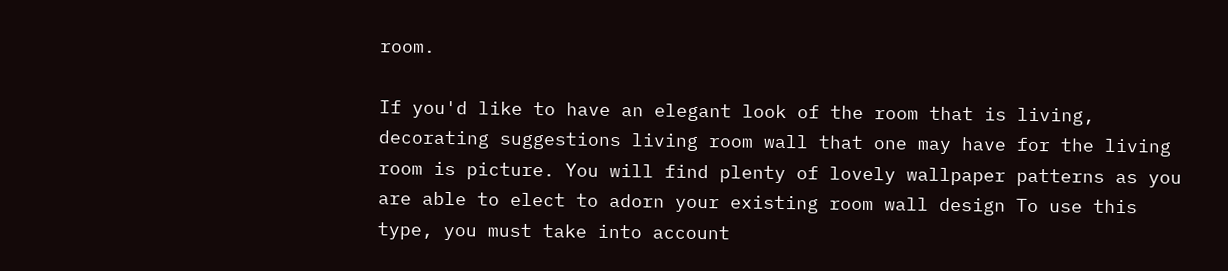room.

If you'd like to have an elegant look of the room that is living, decorating suggestions living room wall that one may have for the living room is picture. You will find plenty of lovely wallpaper patterns as you are able to elect to adorn your existing room wall design To use this type, you must take into account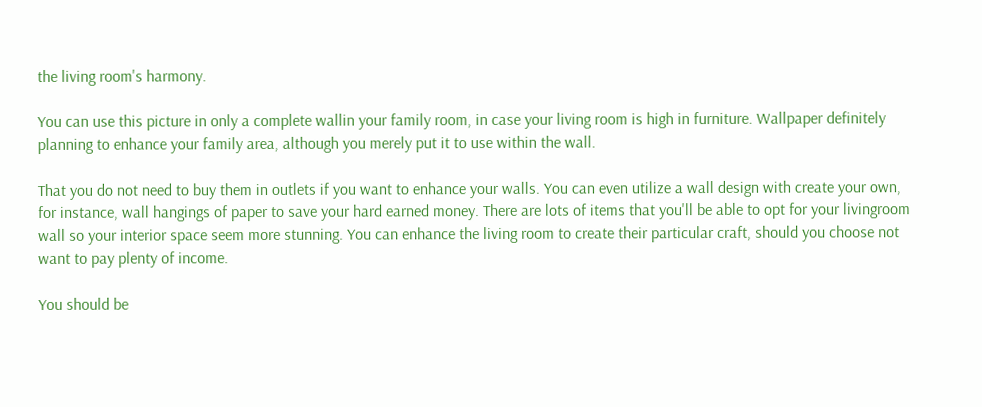the living room's harmony.

You can use this picture in only a complete wallin your family room, in case your living room is high in furniture. Wallpaper definitely planning to enhance your family area, although you merely put it to use within the wall.

That you do not need to buy them in outlets if you want to enhance your walls. You can even utilize a wall design with create your own, for instance, wall hangings of paper to save your hard earned money. There are lots of items that you'll be able to opt for your livingroom wall so your interior space seem more stunning. You can enhance the living room to create their particular craft, should you choose not want to pay plenty of income.

You should be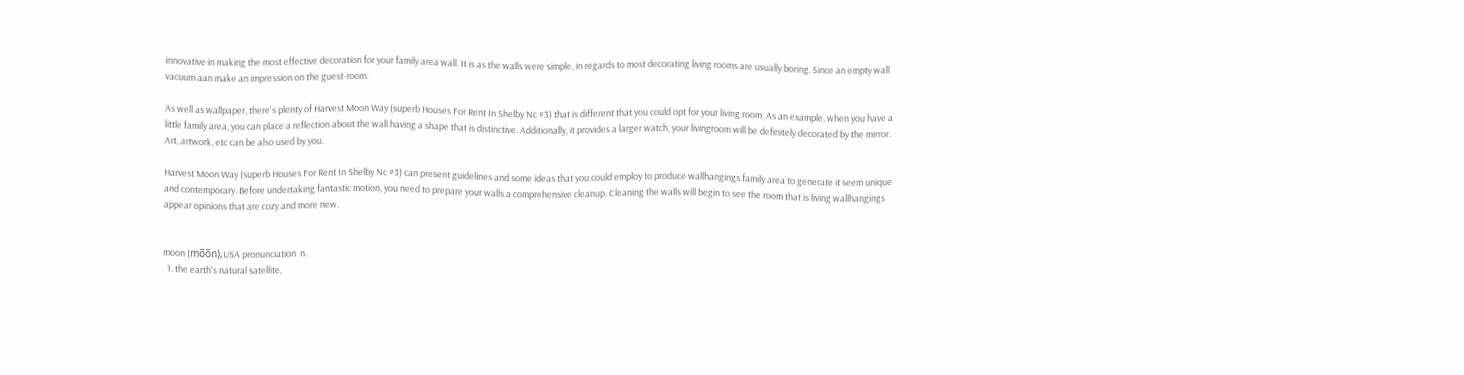innovative in making the most effective decoration for your family area wall. It is as the walls were simple, in regards to most decorating living rooms are usually boring. Since an empty wall vacuum aan make an impression on the guest-room.

As well as wallpaper, there's plenty of Harvest Moon Way (superb Houses For Rent In Shelby Nc #3) that is different that you could opt for your living room. As an example, when you have a little family area, you can place a reflection about the wall having a shape that is distinctive. Additionally, it provides a larger watch, your livingroom will be definitely decorated by the mirror. Art, artwork, etc can be also used by you.

Harvest Moon Way (superb Houses For Rent In Shelby Nc #3) can present guidelines and some ideas that you could employ to produce wallhangings family area to generate it seem unique and contemporary. Before undertaking fantastic motion, you need to prepare your walls a comprehensive cleanup. Cleaning the walls will begin to see the room that is living wallhangings appear opinions that are cozy and more new.


moon (mo̅o̅n),USA pronunciation  n.
  1. the earth's natural satellite,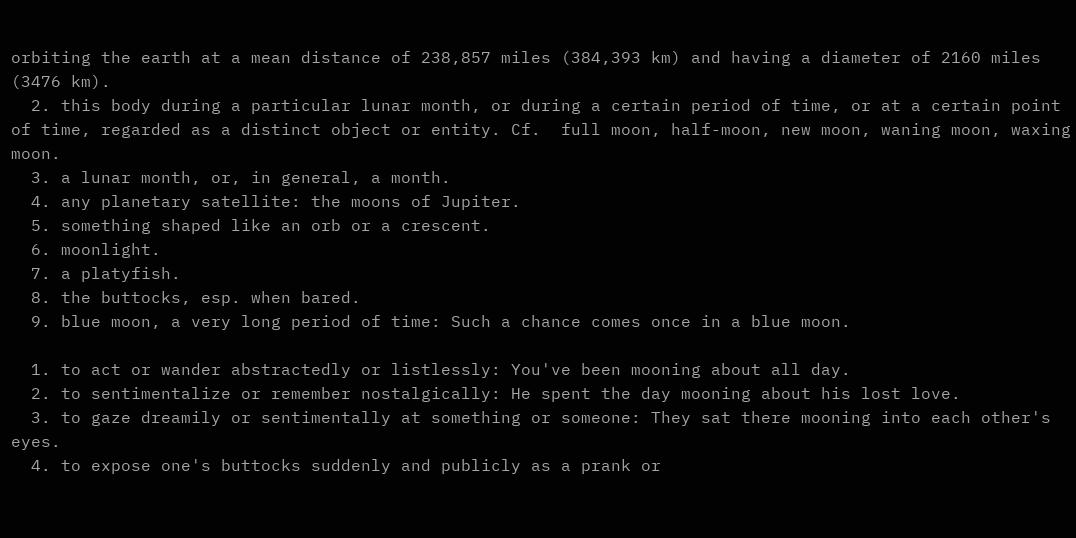orbiting the earth at a mean distance of 238,857 miles (384,393 km) and having a diameter of 2160 miles (3476 km).
  2. this body during a particular lunar month, or during a certain period of time, or at a certain point of time, regarded as a distinct object or entity. Cf.  full moon, half-moon, new moon, waning moon, waxing moon.
  3. a lunar month, or, in general, a month.
  4. any planetary satellite: the moons of Jupiter.
  5. something shaped like an orb or a crescent.
  6. moonlight.
  7. a platyfish.
  8. the buttocks, esp. when bared.
  9. blue moon, a very long period of time: Such a chance comes once in a blue moon.

  1. to act or wander abstractedly or listlessly: You've been mooning about all day.
  2. to sentimentalize or remember nostalgically: He spent the day mooning about his lost love.
  3. to gaze dreamily or sentimentally at something or someone: They sat there mooning into each other's eyes.
  4. to expose one's buttocks suddenly and publicly as a prank or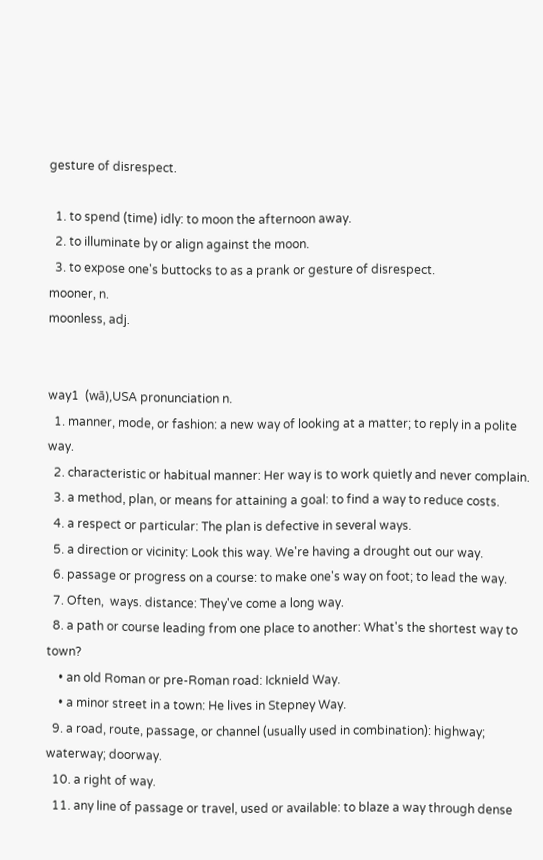gesture of disrespect.

  1. to spend (time) idly: to moon the afternoon away.
  2. to illuminate by or align against the moon.
  3. to expose one's buttocks to as a prank or gesture of disrespect.
mooner, n.
moonless, adj.


way1  (wā),USA pronunciation n.
  1. manner, mode, or fashion: a new way of looking at a matter; to reply in a polite way.
  2. characteristic or habitual manner: Her way is to work quietly and never complain.
  3. a method, plan, or means for attaining a goal: to find a way to reduce costs.
  4. a respect or particular: The plan is defective in several ways.
  5. a direction or vicinity: Look this way. We're having a drought out our way.
  6. passage or progress on a course: to make one's way on foot; to lead the way.
  7. Often,  ways. distance: They've come a long way.
  8. a path or course leading from one place to another: What's the shortest way to town?
    • an old Roman or pre-Roman road: Icknield Way.
    • a minor street in a town: He lives in Stepney Way.
  9. a road, route, passage, or channel (usually used in combination): highway; waterway; doorway.
  10. a right of way.
  11. any line of passage or travel, used or available: to blaze a way through dense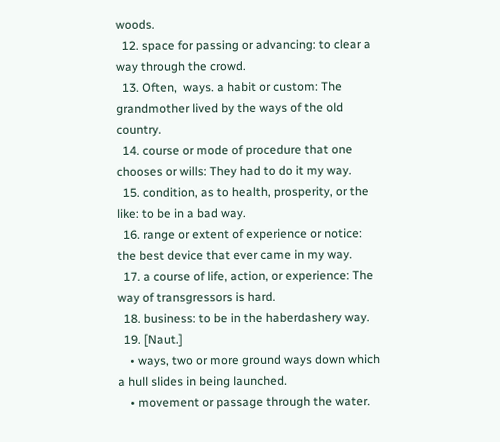woods.
  12. space for passing or advancing: to clear a way through the crowd.
  13. Often,  ways. a habit or custom: The grandmother lived by the ways of the old country.
  14. course or mode of procedure that one chooses or wills: They had to do it my way.
  15. condition, as to health, prosperity, or the like: to be in a bad way.
  16. range or extent of experience or notice: the best device that ever came in my way.
  17. a course of life, action, or experience: The way of transgressors is hard.
  18. business: to be in the haberdashery way.
  19. [Naut.]
    • ways, two or more ground ways down which a hull slides in being launched.
    • movement or passage through the water.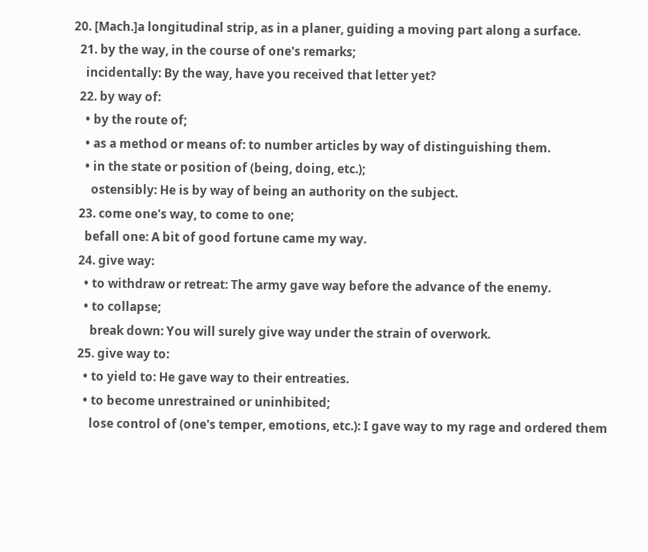20. [Mach.]a longitudinal strip, as in a planer, guiding a moving part along a surface.
  21. by the way, in the course of one's remarks;
    incidentally: By the way, have you received that letter yet?
  22. by way of:
    • by the route of;
    • as a method or means of: to number articles by way of distinguishing them.
    • in the state or position of (being, doing, etc.);
      ostensibly: He is by way of being an authority on the subject.
  23. come one's way, to come to one;
    befall one: A bit of good fortune came my way.
  24. give way:
    • to withdraw or retreat: The army gave way before the advance of the enemy.
    • to collapse;
      break down: You will surely give way under the strain of overwork.
  25. give way to:
    • to yield to: He gave way to their entreaties.
    • to become unrestrained or uninhibited;
      lose control of (one's temper, emotions, etc.): I gave way to my rage and ordered them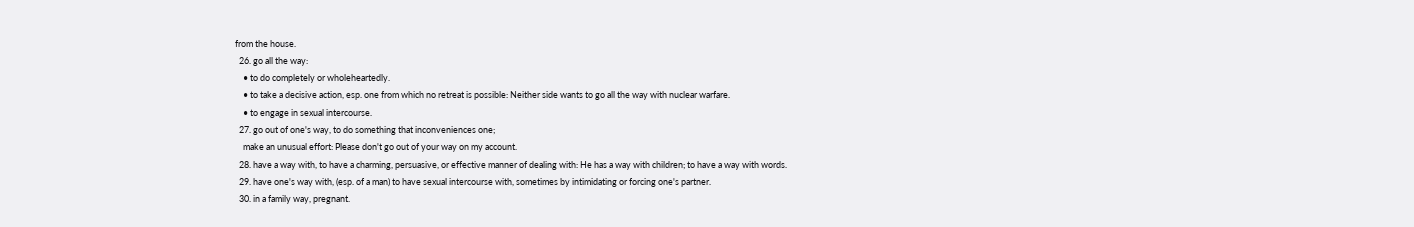from the house.
  26. go all the way:
    • to do completely or wholeheartedly.
    • to take a decisive action, esp. one from which no retreat is possible: Neither side wants to go all the way with nuclear warfare.
    • to engage in sexual intercourse.
  27. go out of one's way, to do something that inconveniences one;
    make an unusual effort: Please don't go out of your way on my account.
  28. have a way with, to have a charming, persuasive, or effective manner of dealing with: He has a way with children; to have a way with words.
  29. have one's way with, (esp. of a man) to have sexual intercourse with, sometimes by intimidating or forcing one's partner.
  30. in a family way, pregnant.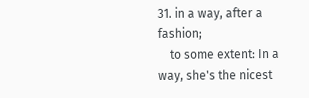31. in a way, after a fashion;
    to some extent: In a way, she's the nicest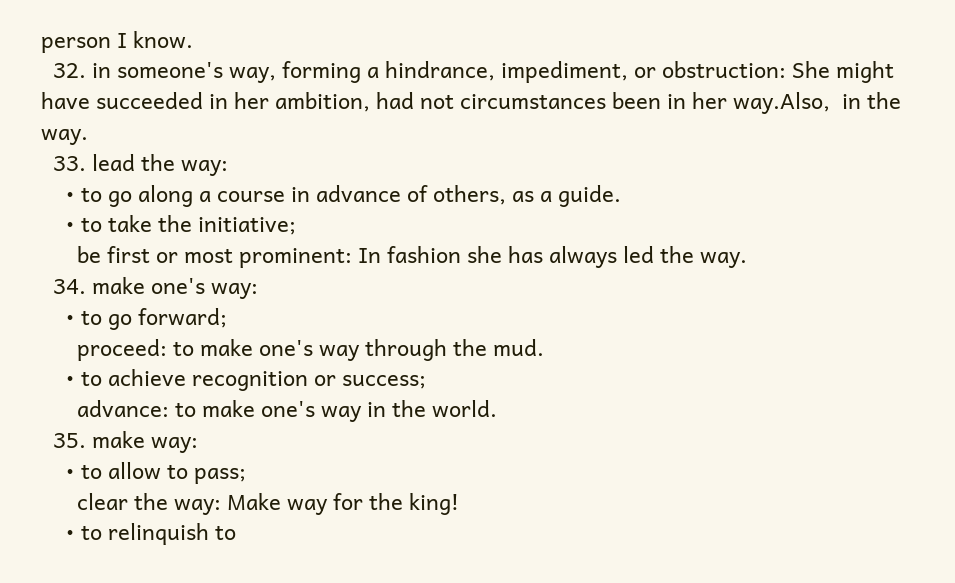person I know.
  32. in someone's way, forming a hindrance, impediment, or obstruction: She might have succeeded in her ambition, had not circumstances been in her way.Also,  in the way.
  33. lead the way:
    • to go along a course in advance of others, as a guide.
    • to take the initiative;
      be first or most prominent: In fashion she has always led the way.
  34. make one's way:
    • to go forward;
      proceed: to make one's way through the mud.
    • to achieve recognition or success;
      advance: to make one's way in the world.
  35. make way:
    • to allow to pass;
      clear the way: Make way for the king!
    • to relinquish to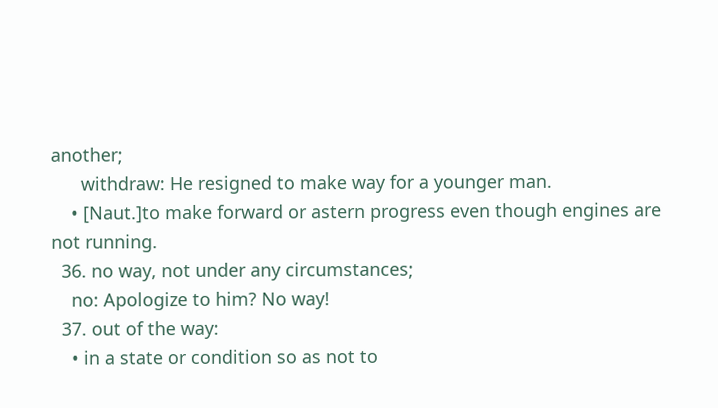another;
      withdraw: He resigned to make way for a younger man.
    • [Naut.]to make forward or astern progress even though engines are not running.
  36. no way, not under any circumstances;
    no: Apologize to him? No way!
  37. out of the way:
    • in a state or condition so as not to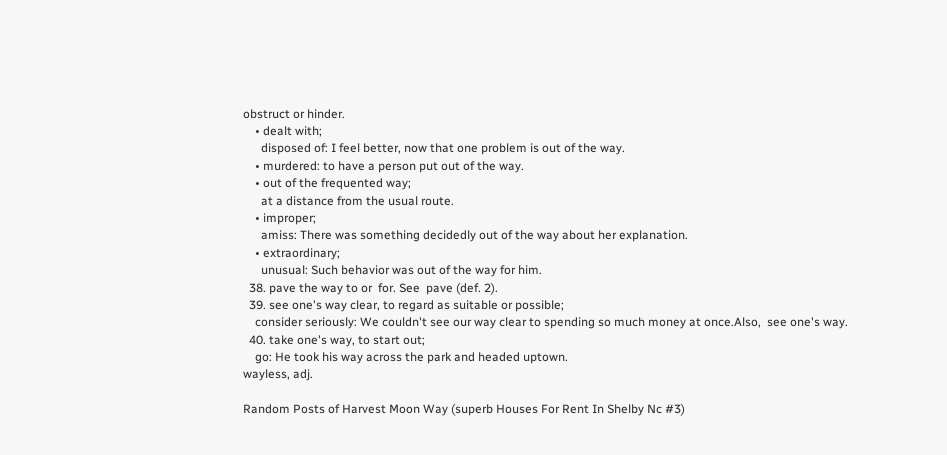obstruct or hinder.
    • dealt with;
      disposed of: I feel better, now that one problem is out of the way.
    • murdered: to have a person put out of the way.
    • out of the frequented way;
      at a distance from the usual route.
    • improper;
      amiss: There was something decidedly out of the way about her explanation.
    • extraordinary;
      unusual: Such behavior was out of the way for him.
  38. pave the way to or  for. See  pave (def. 2).
  39. see one's way clear, to regard as suitable or possible;
    consider seriously: We couldn't see our way clear to spending so much money at once.Also,  see one's way.
  40. take one's way, to start out;
    go: He took his way across the park and headed uptown.
wayless, adj.

Random Posts of Harvest Moon Way (superb Houses For Rent In Shelby Nc #3)